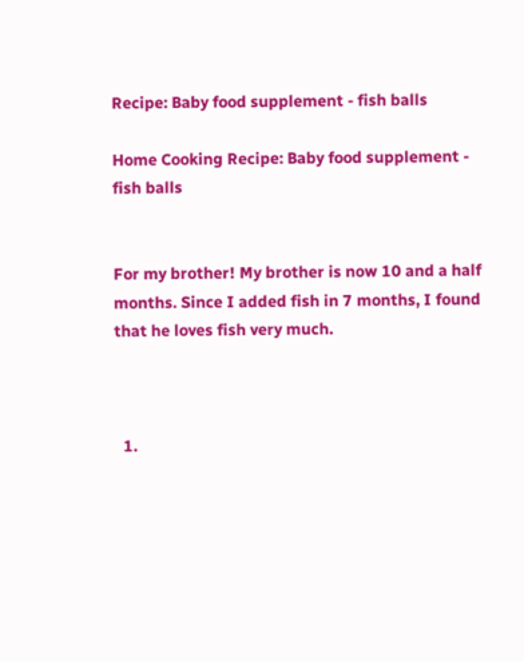Recipe: Baby food supplement - fish balls

Home Cooking Recipe: Baby food supplement - fish balls


For my brother! My brother is now 10 and a half months. Since I added fish in 7 months, I found that he loves fish very much.



  1.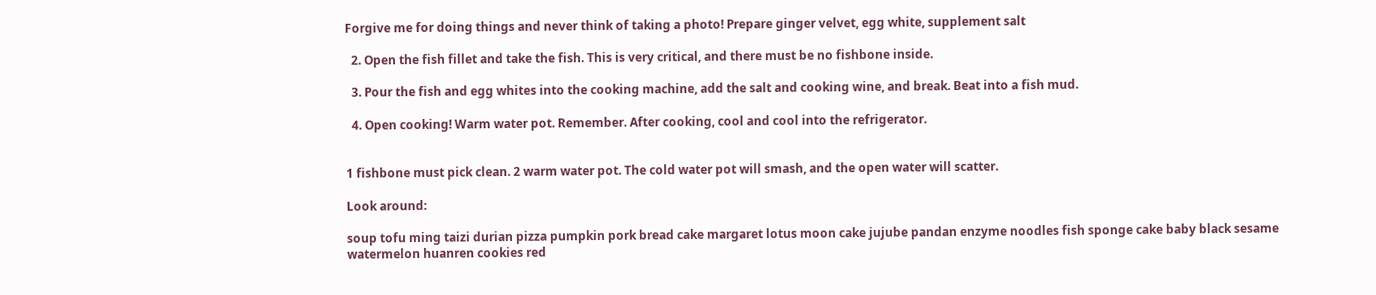Forgive me for doing things and never think of taking a photo! Prepare ginger velvet, egg white, supplement salt

  2. Open the fish fillet and take the fish. This is very critical, and there must be no fishbone inside.

  3. Pour the fish and egg whites into the cooking machine, add the salt and cooking wine, and break. Beat into a fish mud.

  4. Open cooking! Warm water pot. Remember. After cooking, cool and cool into the refrigerator.


1 fishbone must pick clean. 2 warm water pot. The cold water pot will smash, and the open water will scatter.

Look around:

soup tofu ming taizi durian pizza pumpkin pork bread cake margaret lotus moon cake jujube pandan enzyme noodles fish sponge cake baby black sesame watermelon huanren cookies red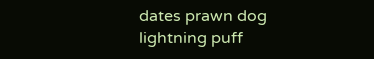dates prawn dog lightning puff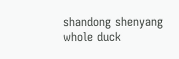shandong shenyang whole duck